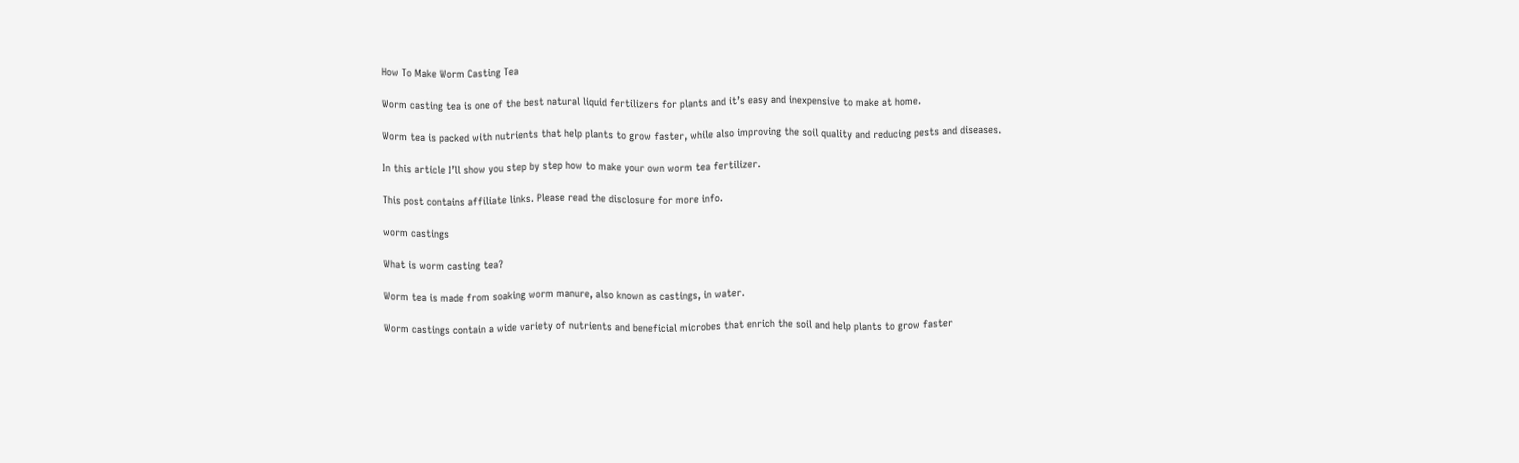How To Make Worm Casting Tea

Worm casting tea is one of the best natural liquid fertilizers for plants and it’s easy and inexpensive to make at home.

Worm tea is packed with nutrients that help plants to grow faster, while also improving the soil quality and reducing pests and diseases.

In this article I’ll show you step by step how to make your own worm tea fertilizer.

This post contains affiliate links. Please read the disclosure for more info.

worm castings

What is worm casting tea?

Worm tea is made from soaking worm manure, also known as castings, in water.

Worm castings contain a wide variety of nutrients and beneficial microbes that enrich the soil and help plants to grow faster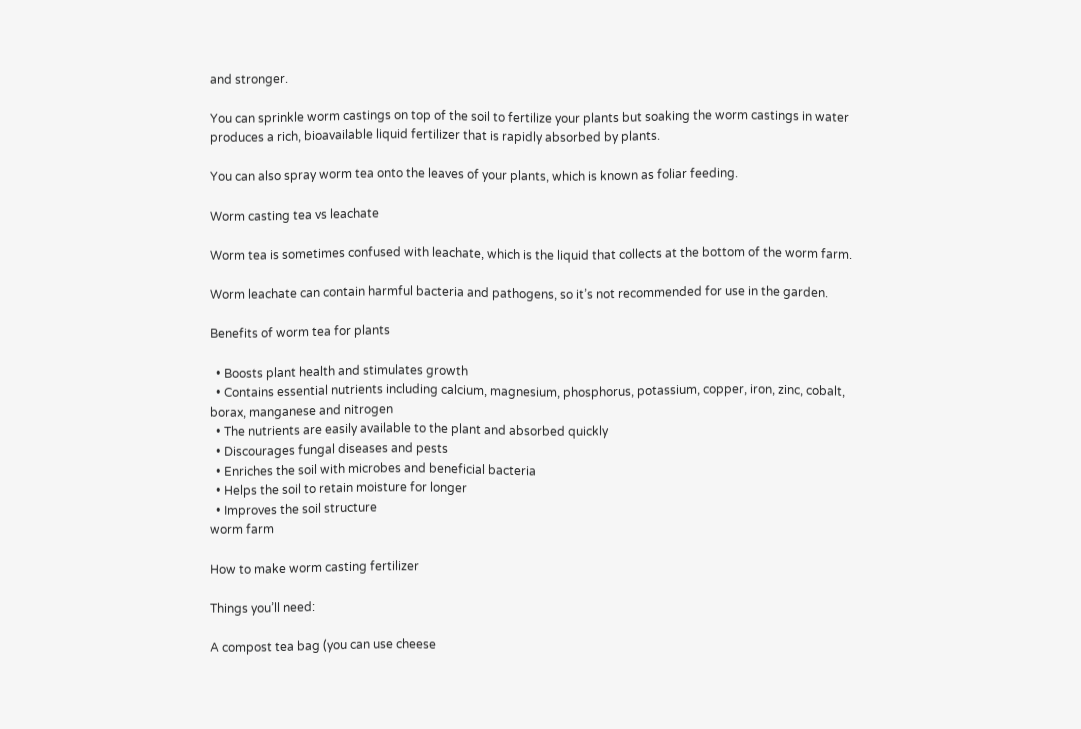and stronger.

You can sprinkle worm castings on top of the soil to fertilize your plants but soaking the worm castings in water produces a rich, bioavailable liquid fertilizer that is rapidly absorbed by plants.

You can also spray worm tea onto the leaves of your plants, which is known as foliar feeding.

Worm casting tea vs leachate

Worm tea is sometimes confused with leachate, which is the liquid that collects at the bottom of the worm farm.

Worm leachate can contain harmful bacteria and pathogens, so it’s not recommended for use in the garden.

Benefits of worm tea for plants

  • Boosts plant health and stimulates growth
  • Contains essential nutrients including calcium, magnesium, phosphorus, potassium, copper, iron, zinc, cobalt, borax, manganese and nitrogen
  • The nutrients are easily available to the plant and absorbed quickly
  • Discourages fungal diseases and pests
  • Enriches the soil with microbes and beneficial bacteria
  • Helps the soil to retain moisture for longer
  • Improves the soil structure
worm farm

How to make worm casting fertilizer

Things you’ll need:

A compost tea bag (you can use cheese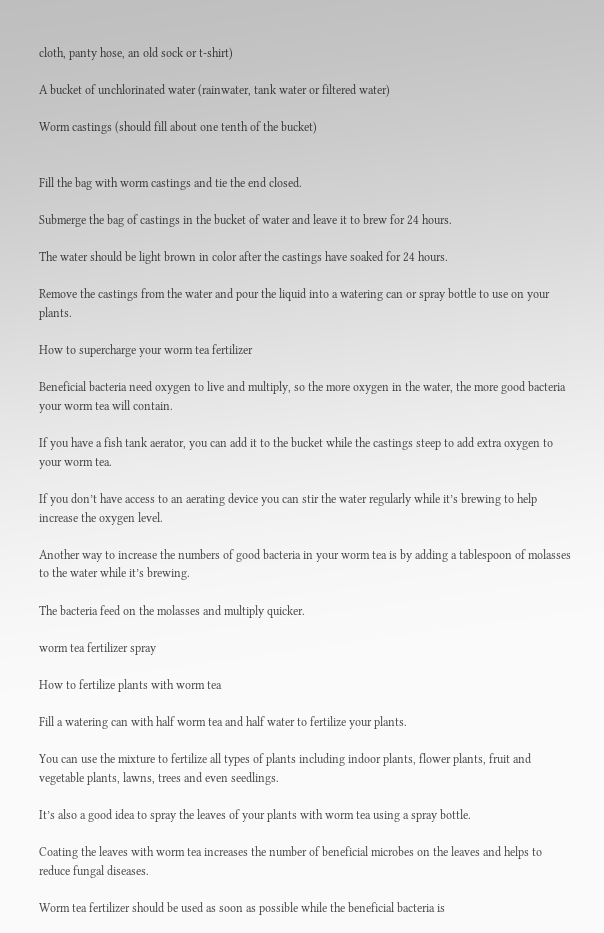cloth, panty hose, an old sock or t-shirt)

A bucket of unchlorinated water (rainwater, tank water or filtered water)

Worm castings (should fill about one tenth of the bucket)


Fill the bag with worm castings and tie the end closed.

Submerge the bag of castings in the bucket of water and leave it to brew for 24 hours.

The water should be light brown in color after the castings have soaked for 24 hours.

Remove the castings from the water and pour the liquid into a watering can or spray bottle to use on your plants.

How to supercharge your worm tea fertilizer

Beneficial bacteria need oxygen to live and multiply, so the more oxygen in the water, the more good bacteria your worm tea will contain.

If you have a fish tank aerator, you can add it to the bucket while the castings steep to add extra oxygen to your worm tea.

If you don’t have access to an aerating device you can stir the water regularly while it’s brewing to help increase the oxygen level.

Another way to increase the numbers of good bacteria in your worm tea is by adding a tablespoon of molasses to the water while it’s brewing.

The bacteria feed on the molasses and multiply quicker.

worm tea fertilizer spray

How to fertilize plants with worm tea

Fill a watering can with half worm tea and half water to fertilize your plants.

You can use the mixture to fertilize all types of plants including indoor plants, flower plants, fruit and vegetable plants, lawns, trees and even seedlings.

It’s also a good idea to spray the leaves of your plants with worm tea using a spray bottle.

Coating the leaves with worm tea increases the number of beneficial microbes on the leaves and helps to reduce fungal diseases.

Worm tea fertilizer should be used as soon as possible while the beneficial bacteria is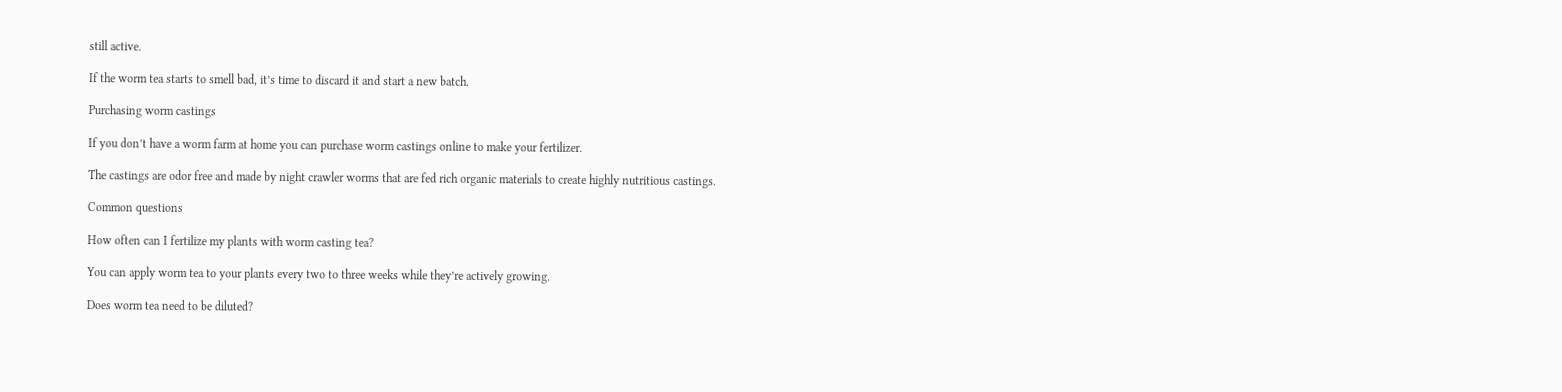still active.

If the worm tea starts to smell bad, it’s time to discard it and start a new batch.

Purchasing worm castings

If you don’t have a worm farm at home you can purchase worm castings online to make your fertilizer.

The castings are odor free and made by night crawler worms that are fed rich organic materials to create highly nutritious castings.

Common questions

How often can I fertilize my plants with worm casting tea?

You can apply worm tea to your plants every two to three weeks while they’re actively growing.

Does worm tea need to be diluted?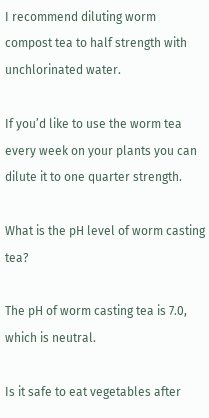I recommend diluting worm compost tea to half strength with unchlorinated water.

If you’d like to use the worm tea every week on your plants you can dilute it to one quarter strength.

What is the pH level of worm casting tea?

The pH of worm casting tea is 7.0, which is neutral.

Is it safe to eat vegetables after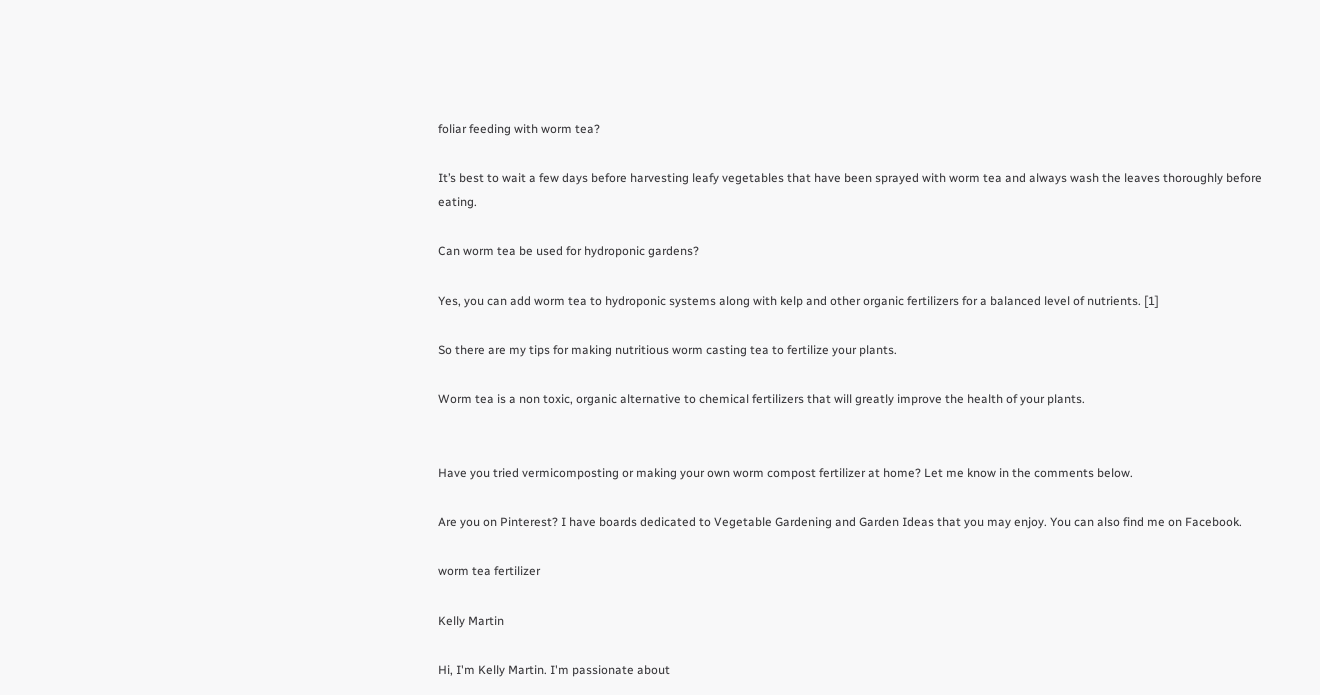foliar feeding with worm tea?

It’s best to wait a few days before harvesting leafy vegetables that have been sprayed with worm tea and always wash the leaves thoroughly before eating.

Can worm tea be used for hydroponic gardens?

Yes, you can add worm tea to hydroponic systems along with kelp and other organic fertilizers for a balanced level of nutrients. [1]

So there are my tips for making nutritious worm casting tea to fertilize your plants.

Worm tea is a non toxic, organic alternative to chemical fertilizers that will greatly improve the health of your plants.


Have you tried vermicomposting or making your own worm compost fertilizer at home? Let me know in the comments below.

Are you on Pinterest? I have boards dedicated to Vegetable Gardening and Garden Ideas that you may enjoy. You can also find me on Facebook.

worm tea fertilizer

Kelly Martin

Hi, I'm Kelly Martin. I'm passionate about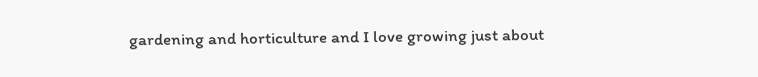gardening and horticulture and I love growing just about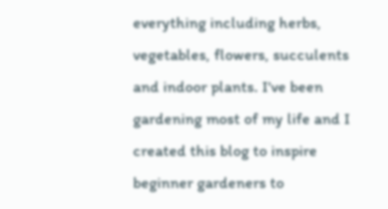everything including herbs, vegetables, flowers, succulents and indoor plants. I've been gardening most of my life and I created this blog to inspire beginner gardeners to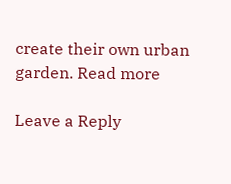create their own urban garden. Read more

Leave a Reply